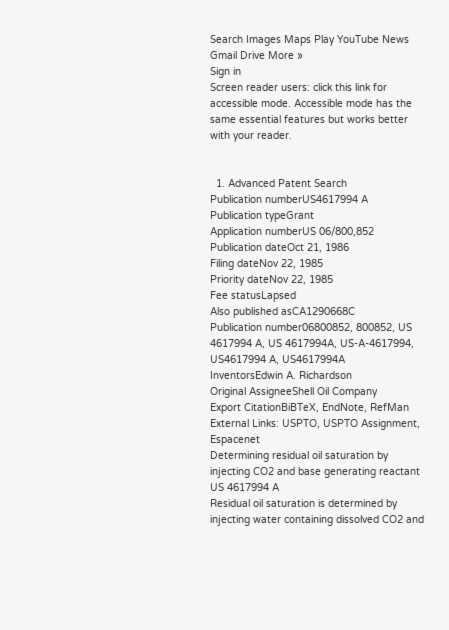Search Images Maps Play YouTube News Gmail Drive More »
Sign in
Screen reader users: click this link for accessible mode. Accessible mode has the same essential features but works better with your reader.


  1. Advanced Patent Search
Publication numberUS4617994 A
Publication typeGrant
Application numberUS 06/800,852
Publication dateOct 21, 1986
Filing dateNov 22, 1985
Priority dateNov 22, 1985
Fee statusLapsed
Also published asCA1290668C
Publication number06800852, 800852, US 4617994 A, US 4617994A, US-A-4617994, US4617994 A, US4617994A
InventorsEdwin A. Richardson
Original AssigneeShell Oil Company
Export CitationBiBTeX, EndNote, RefMan
External Links: USPTO, USPTO Assignment, Espacenet
Determining residual oil saturation by injecting CO2 and base generating reactant
US 4617994 A
Residual oil saturation is determined by injecting water containing dissolved CO2 and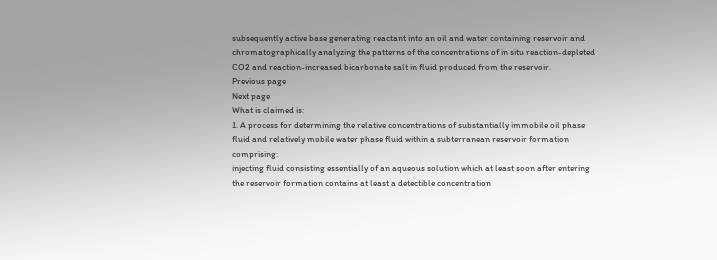subsequently active base generating reactant into an oil and water containing reservoir and chromatographically analyzing the patterns of the concentrations of in situ reaction-depleted CO2 and reaction-increased bicarbonate salt in fluid produced from the reservoir.
Previous page
Next page
What is claimed is:
1. A process for determining the relative concentrations of substantially immobile oil phase fluid and relatively mobile water phase fluid within a subterranean reservoir formation comprising:
injecting fluid consisting essentially of an aqueous solution which at least soon after entering the reservoir formation contains at least a detectible concentration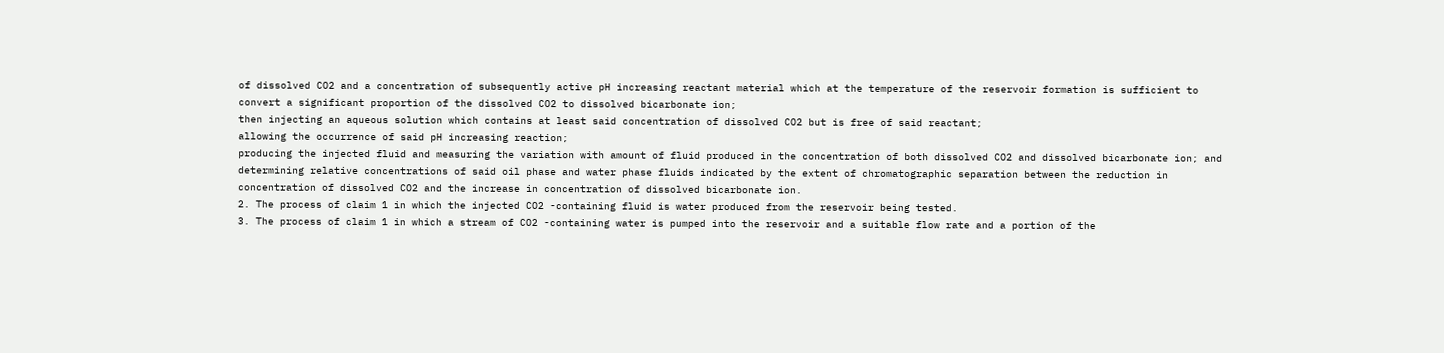of dissolved CO2 and a concentration of subsequently active pH increasing reactant material which at the temperature of the reservoir formation is sufficient to convert a significant proportion of the dissolved CO2 to dissolved bicarbonate ion;
then injecting an aqueous solution which contains at least said concentration of dissolved CO2 but is free of said reactant;
allowing the occurrence of said pH increasing reaction;
producing the injected fluid and measuring the variation with amount of fluid produced in the concentration of both dissolved CO2 and dissolved bicarbonate ion; and
determining relative concentrations of said oil phase and water phase fluids indicated by the extent of chromatographic separation between the reduction in concentration of dissolved CO2 and the increase in concentration of dissolved bicarbonate ion.
2. The process of claim 1 in which the injected CO2 -containing fluid is water produced from the reservoir being tested.
3. The process of claim 1 in which a stream of CO2 -containing water is pumped into the reservoir and a suitable flow rate and a portion of the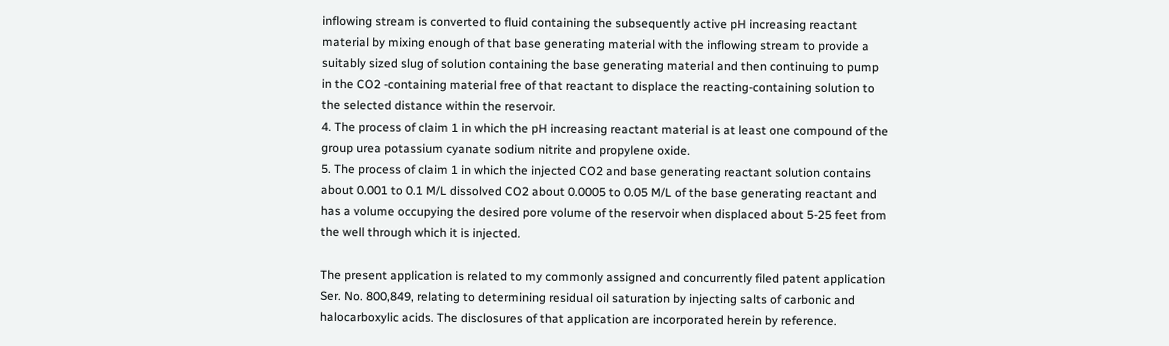inflowing stream is converted to fluid containing the subsequently active pH increasing reactant material by mixing enough of that base generating material with the inflowing stream to provide a suitably sized slug of solution containing the base generating material and then continuing to pump in the CO2 -containing material free of that reactant to displace the reacting-containing solution to the selected distance within the reservoir.
4. The process of claim 1 in which the pH increasing reactant material is at least one compound of the group urea potassium cyanate sodium nitrite and propylene oxide.
5. The process of claim 1 in which the injected CO2 and base generating reactant solution contains about 0.001 to 0.1 M/L dissolved CO2 about 0.0005 to 0.05 M/L of the base generating reactant and has a volume occupying the desired pore volume of the reservoir when displaced about 5-25 feet from the well through which it is injected.

The present application is related to my commonly assigned and concurrently filed patent application Ser. No. 800,849, relating to determining residual oil saturation by injecting salts of carbonic and halocarboxylic acids. The disclosures of that application are incorporated herein by reference.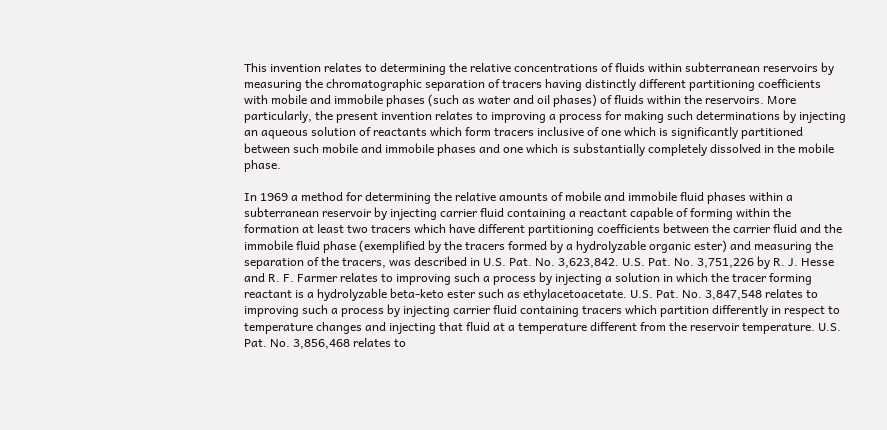This invention relates to determining the relative concentrations of fluids within subterranean reservoirs by measuring the chromatographic separation of tracers having distinctly different partitioning coefficients with mobile and immobile phases (such as water and oil phases) of fluids within the reservoirs. More particularly, the present invention relates to improving a process for making such determinations by injecting an aqueous solution of reactants which form tracers inclusive of one which is significantly partitioned between such mobile and immobile phases and one which is substantially completely dissolved in the mobile phase.

In 1969 a method for determining the relative amounts of mobile and immobile fluid phases within a subterranean reservoir by injecting carrier fluid containing a reactant capable of forming within the formation at least two tracers which have different partitioning coefficients between the carrier fluid and the immobile fluid phase (exemplified by the tracers formed by a hydrolyzable organic ester) and measuring the separation of the tracers, was described in U.S. Pat. No. 3,623,842. U.S. Pat. No. 3,751,226 by R. J. Hesse and R. F. Farmer relates to improving such a process by injecting a solution in which the tracer forming reactant is a hydrolyzable beta-keto ester such as ethylacetoacetate. U.S. Pat. No. 3,847,548 relates to improving such a process by injecting carrier fluid containing tracers which partition differently in respect to temperature changes and injecting that fluid at a temperature different from the reservoir temperature. U.S. Pat. No. 3,856,468 relates to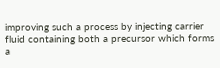improving such a process by injecting carrier fluid containing both a precursor which forms a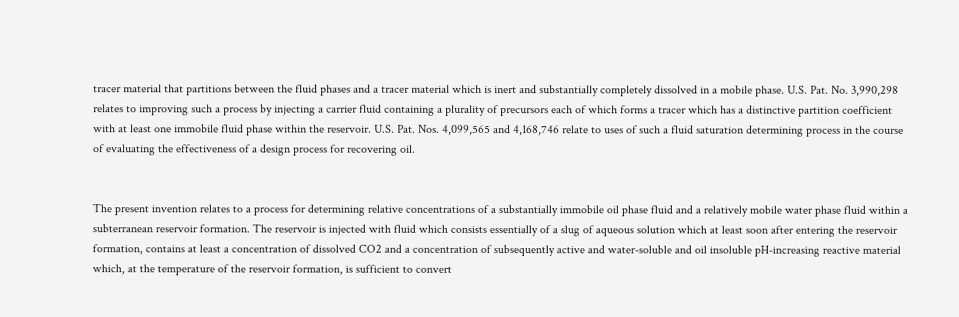tracer material that partitions between the fluid phases and a tracer material which is inert and substantially completely dissolved in a mobile phase. U.S. Pat. No. 3,990,298 relates to improving such a process by injecting a carrier fluid containing a plurality of precursors each of which forms a tracer which has a distinctive partition coefficient with at least one immobile fluid phase within the reservoir. U.S. Pat. Nos. 4,099,565 and 4,168,746 relate to uses of such a fluid saturation determining process in the course of evaluating the effectiveness of a design process for recovering oil.


The present invention relates to a process for determining relative concentrations of a substantially immobile oil phase fluid and a relatively mobile water phase fluid within a subterranean reservoir formation. The reservoir is injected with fluid which consists essentially of a slug of aqueous solution which at least soon after entering the reservoir formation, contains at least a concentration of dissolved CO2 and a concentration of subsequently active and water-soluble and oil insoluble pH-increasing reactive material which, at the temperature of the reservoir formation, is sufficient to convert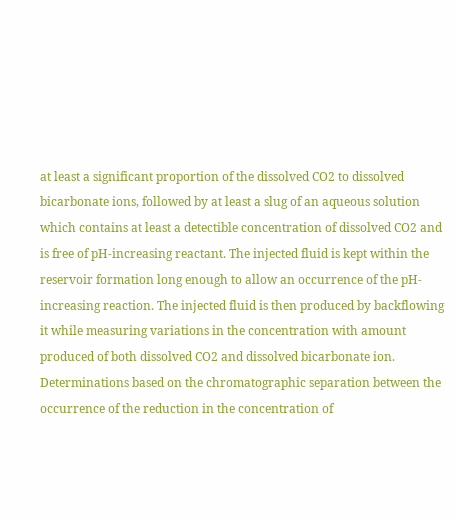at least a significant proportion of the dissolved CO2 to dissolved bicarbonate ions, followed by at least a slug of an aqueous solution which contains at least a detectible concentration of dissolved CO2 and is free of pH-increasing reactant. The injected fluid is kept within the reservoir formation long enough to allow an occurrence of the pH-increasing reaction. The injected fluid is then produced by backflowing it while measuring variations in the concentration with amount produced of both dissolved CO2 and dissolved bicarbonate ion. Determinations based on the chromatographic separation between the occurrence of the reduction in the concentration of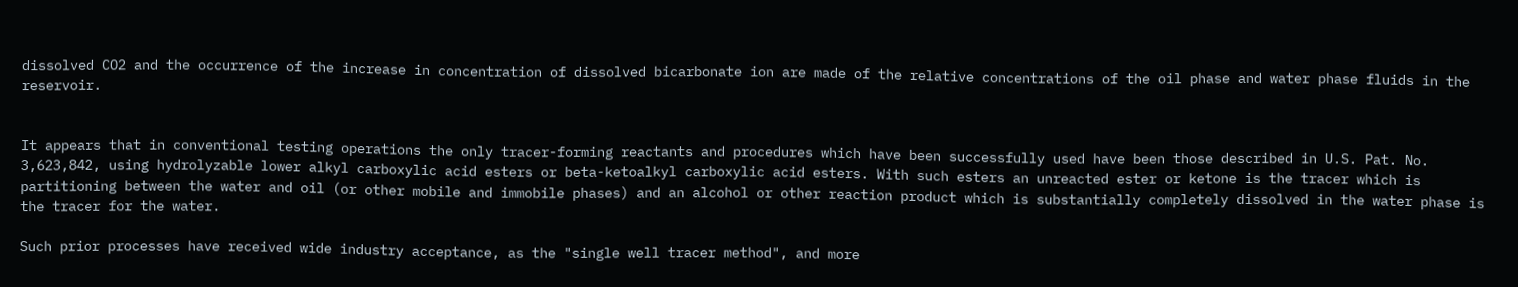dissolved CO2 and the occurrence of the increase in concentration of dissolved bicarbonate ion are made of the relative concentrations of the oil phase and water phase fluids in the reservoir.


It appears that in conventional testing operations the only tracer-forming reactants and procedures which have been successfully used have been those described in U.S. Pat. No. 3,623,842, using hydrolyzable lower alkyl carboxylic acid esters or beta-ketoalkyl carboxylic acid esters. With such esters an unreacted ester or ketone is the tracer which is partitioning between the water and oil (or other mobile and immobile phases) and an alcohol or other reaction product which is substantially completely dissolved in the water phase is the tracer for the water.

Such prior processes have received wide industry acceptance, as the "single well tracer method", and more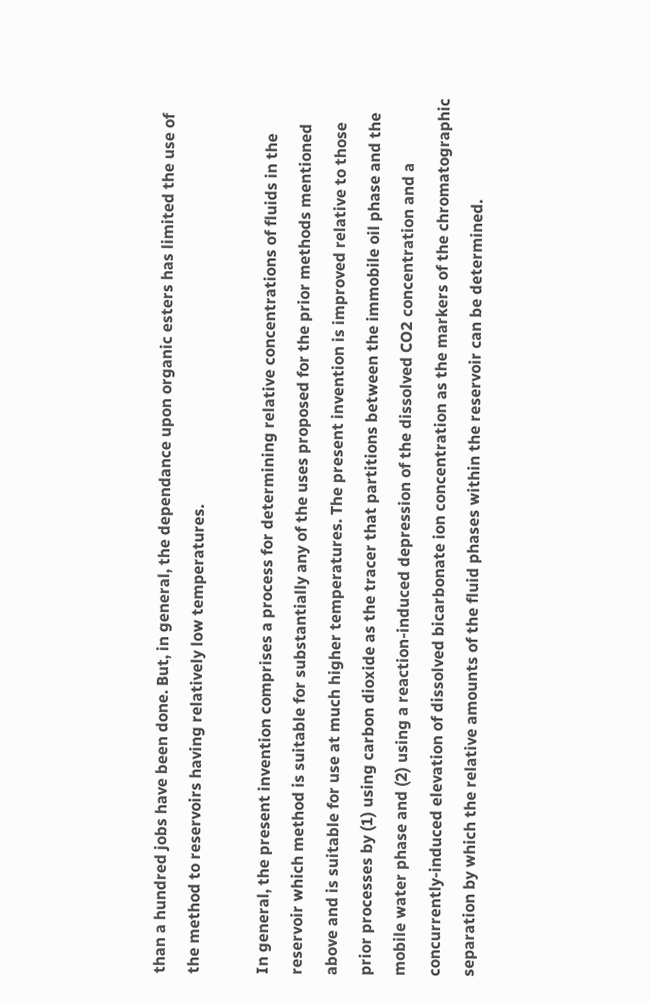than a hundred jobs have been done. But, in general, the dependance upon organic esters has limited the use of the method to reservoirs having relatively low temperatures.

In general, the present invention comprises a process for determining relative concentrations of fluids in the reservoir which method is suitable for substantially any of the uses proposed for the prior methods mentioned above and is suitable for use at much higher temperatures. The present invention is improved relative to those prior processes by (1) using carbon dioxide as the tracer that partitions between the immobile oil phase and the mobile water phase and (2) using a reaction-induced depression of the dissolved CO2 concentration and a concurrently-induced elevation of dissolved bicarbonate ion concentration as the markers of the chromatographic separation by which the relative amounts of the fluid phases within the reservoir can be determined.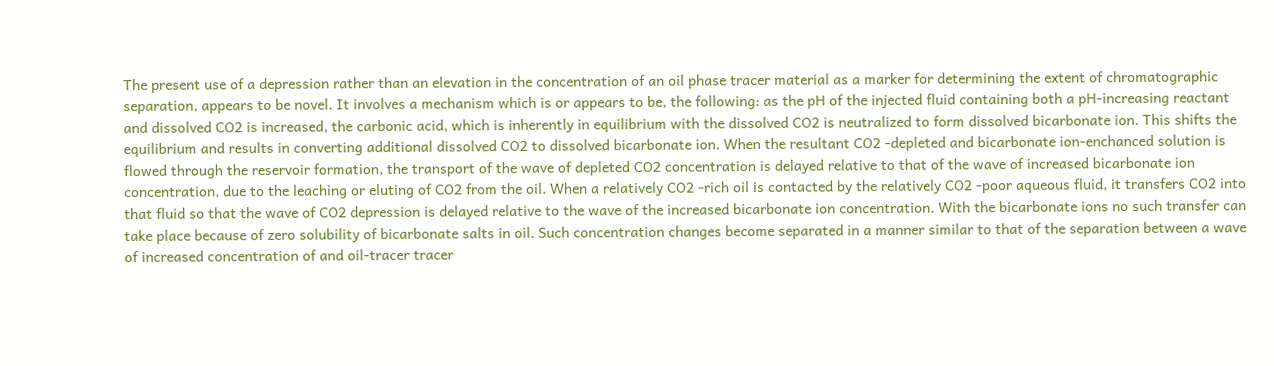The present use of a depression rather than an elevation in the concentration of an oil phase tracer material as a marker for determining the extent of chromatographic separation, appears to be novel. It involves a mechanism which is or appears to be, the following: as the pH of the injected fluid containing both a pH-increasing reactant and dissolved CO2 is increased, the carbonic acid, which is inherently in equilibrium with the dissolved CO2 is neutralized to form dissolved bicarbonate ion. This shifts the equilibrium and results in converting additional dissolved CO2 to dissolved bicarbonate ion. When the resultant CO2 -depleted and bicarbonate ion-enchanced solution is flowed through the reservoir formation, the transport of the wave of depleted CO2 concentration is delayed relative to that of the wave of increased bicarbonate ion concentration, due to the leaching or eluting of CO2 from the oil. When a relatively CO2 -rich oil is contacted by the relatively CO2 -poor aqueous fluid, it transfers CO2 into that fluid so that the wave of CO2 depression is delayed relative to the wave of the increased bicarbonate ion concentration. With the bicarbonate ions no such transfer can take place because of zero solubility of bicarbonate salts in oil. Such concentration changes become separated in a manner similar to that of the separation between a wave of increased concentration of and oil-tracer tracer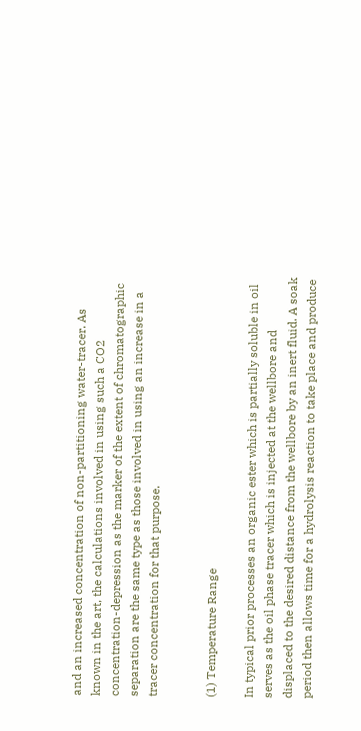and an increased concentration of non-partitioning water-tracer. As known in the art, the calculations involved in using such a CO2 concentration-depression as the marker of the extent of chromatographic separation are the same type as those involved in using an increase in a tracer concentration for that purpose.


(1) Temperature Range

In typical prior processes an organic ester which is partially soluble in oil serves as the oil phase tracer which is injected at the wellbore and displaced to the desired distance from the wellbore by an inert fluid. A soak period then allows time for a hydrolysis reaction to take place and produce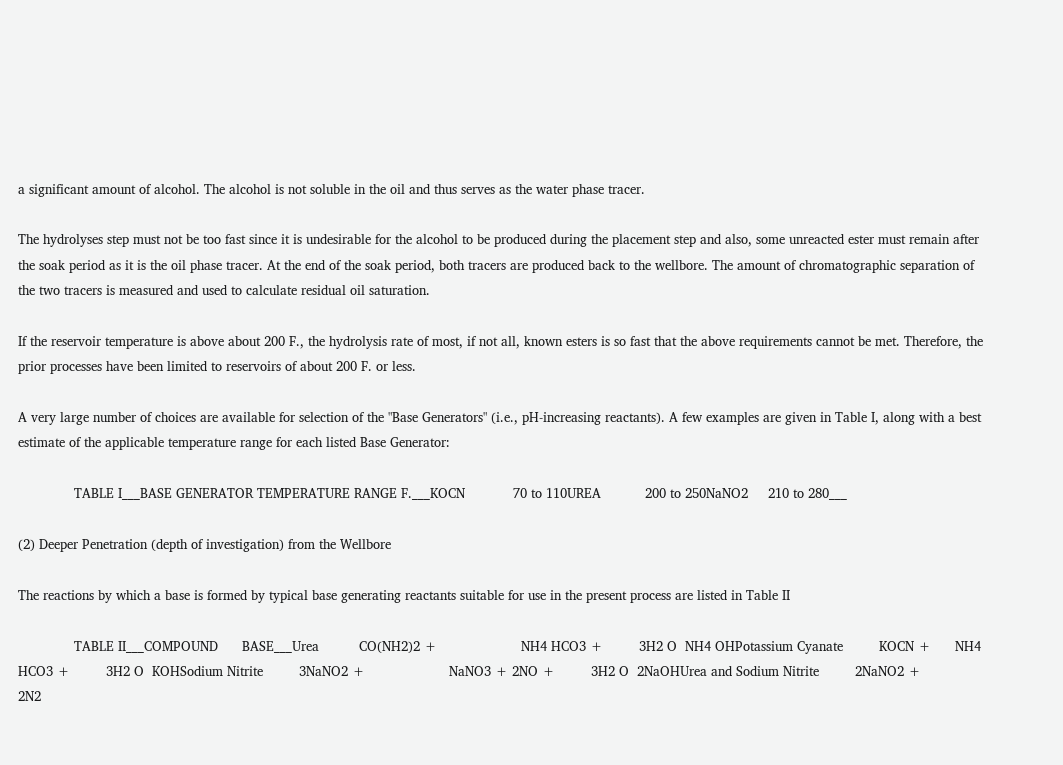a significant amount of alcohol. The alcohol is not soluble in the oil and thus serves as the water phase tracer.

The hydrolyses step must not be too fast since it is undesirable for the alcohol to be produced during the placement step and also, some unreacted ester must remain after the soak period as it is the oil phase tracer. At the end of the soak period, both tracers are produced back to the wellbore. The amount of chromatographic separation of the two tracers is measured and used to calculate residual oil saturation.

If the reservoir temperature is above about 200 F., the hydrolysis rate of most, if not all, known esters is so fast that the above requirements cannot be met. Therefore, the prior processes have been limited to reservoirs of about 200 F. or less.

A very large number of choices are available for selection of the "Base Generators" (i.e., pH-increasing reactants). A few examples are given in Table I, along with a best estimate of the applicable temperature range for each listed Base Generator:

              TABLE I___BASE GENERATOR TEMPERATURE RANGE F.___KOCN            70 to 110UREA           200 to 250NaNO2     210 to 280___

(2) Deeper Penetration (depth of investigation) from the Wellbore

The reactions by which a base is formed by typical base generating reactants suitable for use in the present process are listed in Table II

              TABLE II___COMPOUND      BASE___Urea          CO(NH2)2 +                     NH4 HCO3 +         3H2 O  NH4 OHPotassium Cyanate         KOCN +      NH4 HCO3 +         3H2 O  KOHSodium Nitrite         3NaNO2 +                     NaNO3 + 2NO +         3H2 O  2NaOHUrea and Sodium Nitrite         2NaNO2 +                     2N2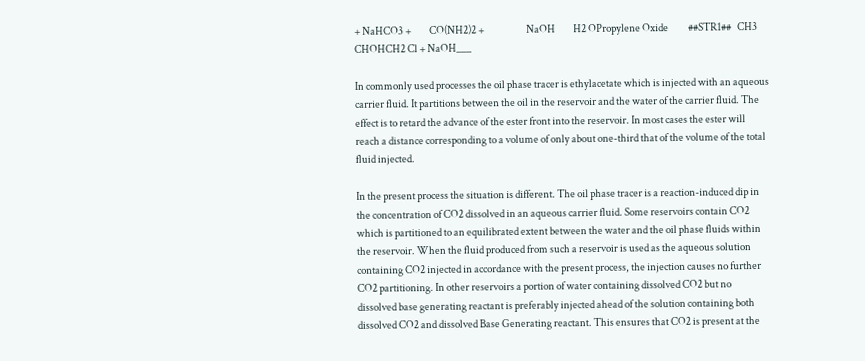+ NaHCO3 +         CO(NH2)2 +                     NaOH         H2 OPropylene Oxide          ##STR1##   CH3 CHOHCH2 Cl + NaOH___

In commonly used processes the oil phase tracer is ethylacetate which is injected with an aqueous carrier fluid. It partitions between the oil in the reservoir and the water of the carrier fluid. The effect is to retard the advance of the ester front into the reservoir. In most cases the ester will reach a distance corresponding to a volume of only about one-third that of the volume of the total fluid injected.

In the present process the situation is different. The oil phase tracer is a reaction-induced dip in the concentration of CO2 dissolved in an aqueous carrier fluid. Some reservoirs contain CO2 which is partitioned to an equilibrated extent between the water and the oil phase fluids within the reservoir. When the fluid produced from such a reservoir is used as the aqueous solution containing CO2 injected in accordance with the present process, the injection causes no further CO2 partitioning. In other reservoirs a portion of water containing dissolved CO2 but no dissolved base generating reactant is preferably injected ahead of the solution containing both dissolved CO2 and dissolved Base Generating reactant. This ensures that CO2 is present at the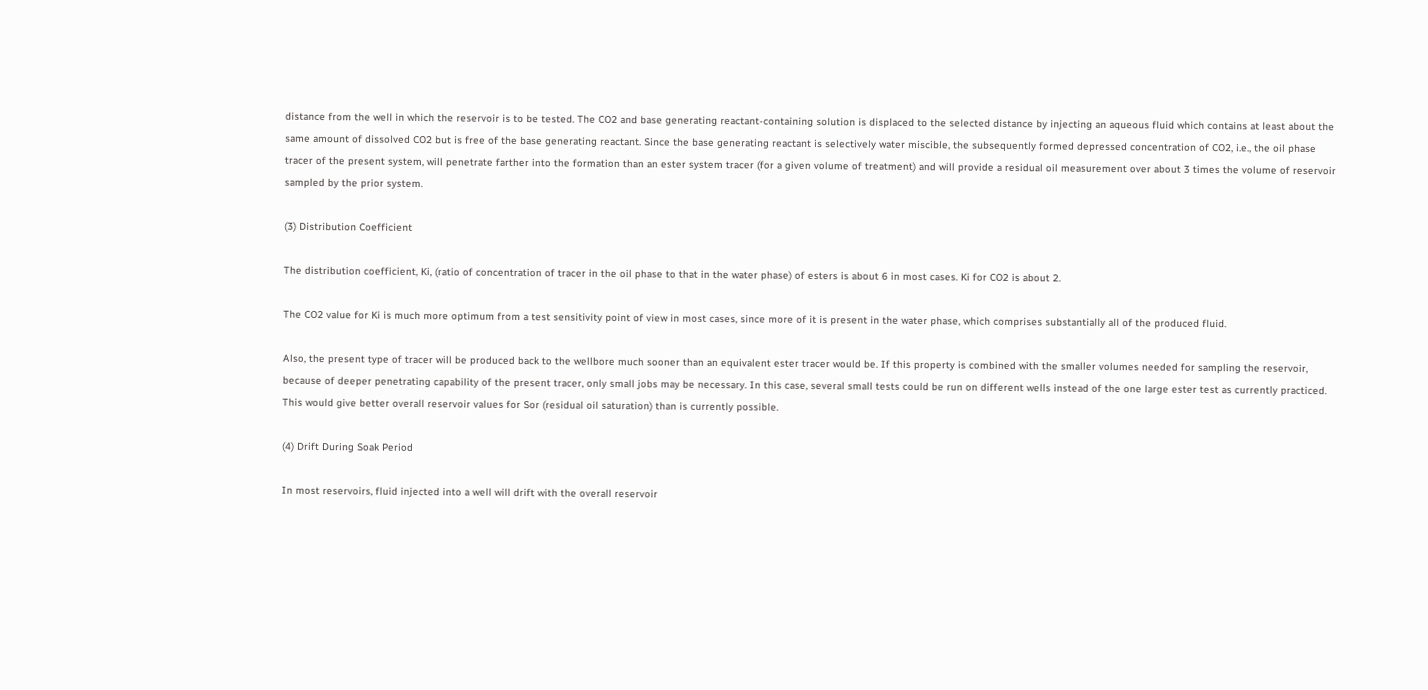distance from the well in which the reservoir is to be tested. The CO2 and base generating reactant-containing solution is displaced to the selected distance by injecting an aqueous fluid which contains at least about the same amount of dissolved CO2 but is free of the base generating reactant. Since the base generating reactant is selectively water miscible, the subsequently formed depressed concentration of CO2, i.e., the oil phase tracer of the present system, will penetrate farther into the formation than an ester system tracer (for a given volume of treatment) and will provide a residual oil measurement over about 3 times the volume of reservoir sampled by the prior system.

(3) Distribution Coefficient

The distribution coefficient, Ki, (ratio of concentration of tracer in the oil phase to that in the water phase) of esters is about 6 in most cases. Ki for CO2 is about 2.

The CO2 value for Ki is much more optimum from a test sensitivity point of view in most cases, since more of it is present in the water phase, which comprises substantially all of the produced fluid.

Also, the present type of tracer will be produced back to the wellbore much sooner than an equivalent ester tracer would be. If this property is combined with the smaller volumes needed for sampling the reservoir, because of deeper penetrating capability of the present tracer, only small jobs may be necessary. In this case, several small tests could be run on different wells instead of the one large ester test as currently practiced. This would give better overall reservoir values for Sor (residual oil saturation) than is currently possible.

(4) Drift During Soak Period

In most reservoirs, fluid injected into a well will drift with the overall reservoir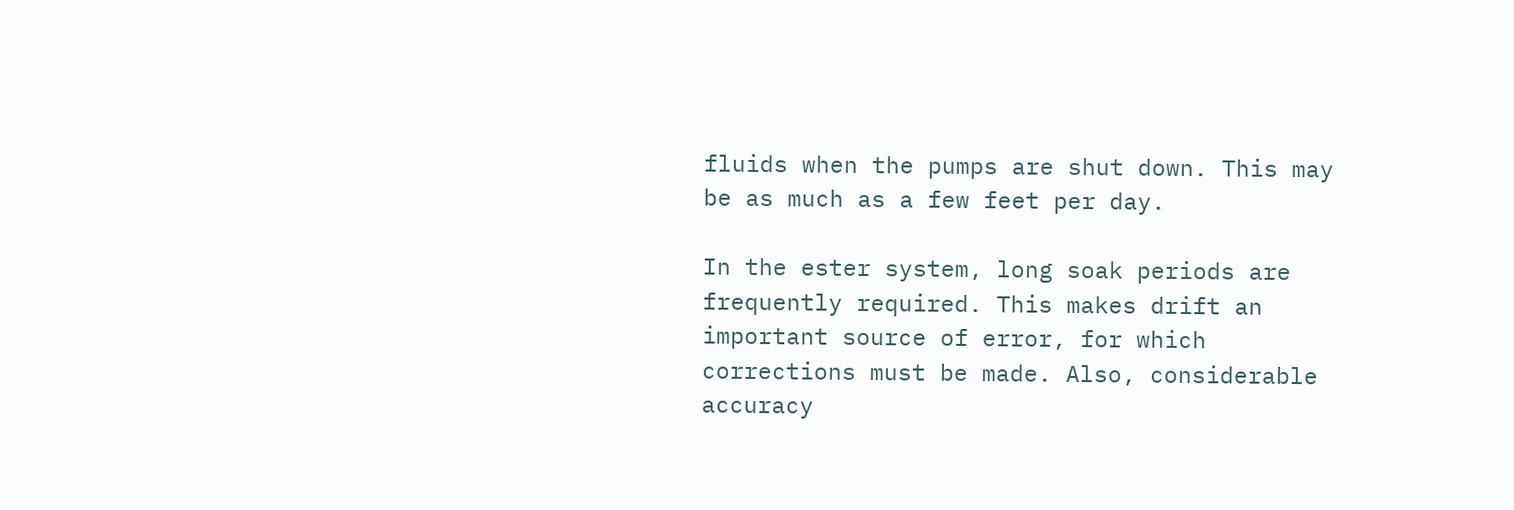fluids when the pumps are shut down. This may be as much as a few feet per day.

In the ester system, long soak periods are frequently required. This makes drift an important source of error, for which corrections must be made. Also, considerable accuracy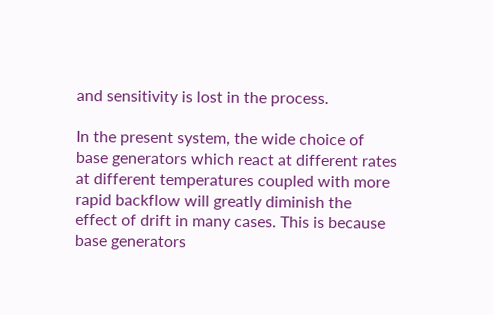and sensitivity is lost in the process.

In the present system, the wide choice of base generators which react at different rates at different temperatures coupled with more rapid backflow will greatly diminish the effect of drift in many cases. This is because base generators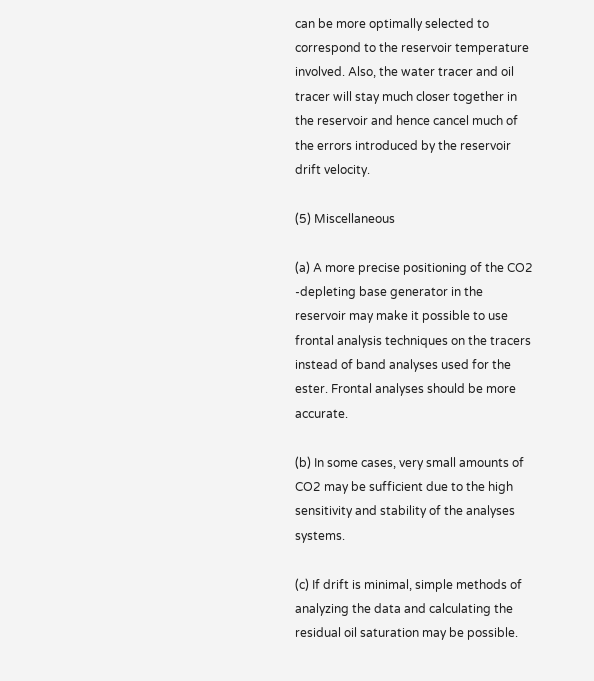can be more optimally selected to correspond to the reservoir temperature involved. Also, the water tracer and oil tracer will stay much closer together in the reservoir and hence cancel much of the errors introduced by the reservoir drift velocity.

(5) Miscellaneous

(a) A more precise positioning of the CO2 -depleting base generator in the reservoir may make it possible to use frontal analysis techniques on the tracers instead of band analyses used for the ester. Frontal analyses should be more accurate.

(b) In some cases, very small amounts of CO2 may be sufficient due to the high sensitivity and stability of the analyses systems.

(c) If drift is minimal, simple methods of analyzing the data and calculating the residual oil saturation may be possible.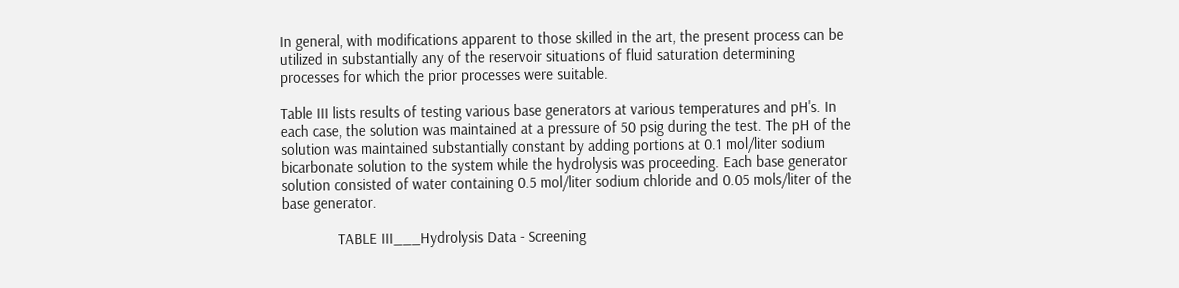In general, with modifications apparent to those skilled in the art, the present process can be utilized in substantially any of the reservoir situations of fluid saturation determining processes for which the prior processes were suitable.

Table III lists results of testing various base generators at various temperatures and pH's. In each case, the solution was maintained at a pressure of 50 psig during the test. The pH of the solution was maintained substantially constant by adding portions at 0.1 mol/liter sodium bicarbonate solution to the system while the hydrolysis was proceeding. Each base generator solution consisted of water containing 0.5 mol/liter sodium chloride and 0.05 mols/liter of the base generator.

              TABLE III___Hydrolysis Data - Screening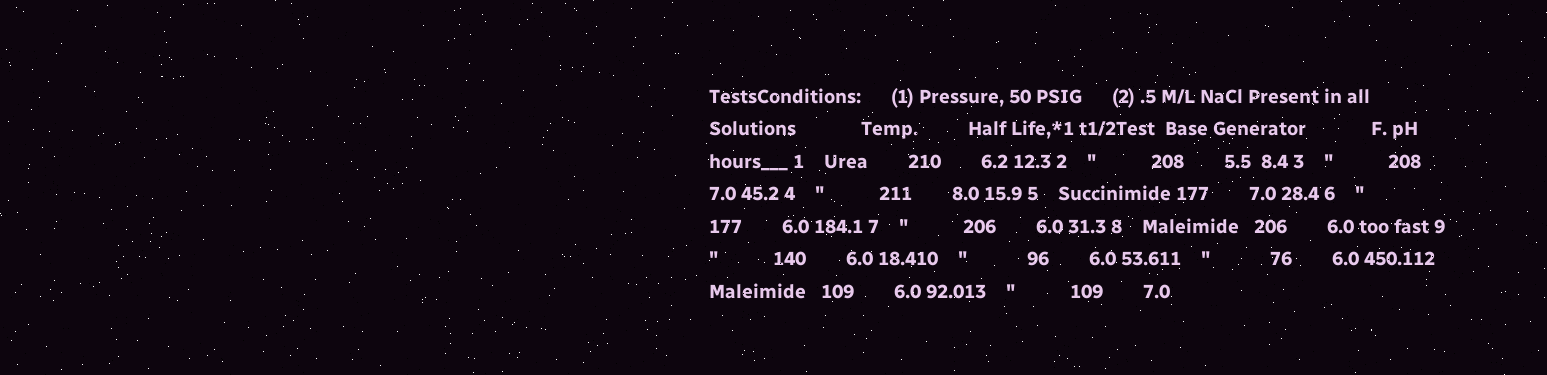TestsConditions:      (1) Pressure, 50 PSIG      (2) .5 M/L NaCl Present in all Solutions             Temp.          Half Life,*1 t1/2Test  Base Generator             F. pH  hours___ 1    Urea        210        6.2 12.3 2    "           208        5.5  8.4 3    "           208        7.0 45.2 4    "           211        8.0 15.9 5    Succinimide 177        7.0 28.4 6    "           177        6.0 184.1 7    "           206        6.0 31.3 8    Maleimide   206        6.0 too fast 9    "           140        6.0 18.410    "            96        6.0 53.611    "            76        6.0 450.112    Maleimide   109        6.0 92.013    "           109        7.0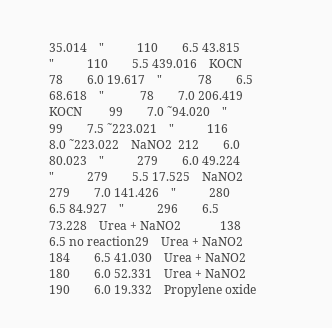35.014    "           110        6.5 43.815    "           110        5.5 439.016    KOCN         78        6.0 19.617    "            78        6.5 68.618    "            78        7.0 206.419    KOCN         99        7.0 ˜94.020    "            99        7.5 ˜223.021    "           116        8.0 ˜223.022    NaNO2  212        6.0 80.023    "           279        6.0 49.224    "           279        5.5 17.525    NaNO2  279        7.0 141.426    "           280        6.5 84.927    "           296        6.5 73.228    Urea + NaNO2             138        6.5 no reaction29    Urea + NaNO2             184        6.5 41.030    Urea + NaNO2             180        6.0 52.331    Urea + NaNO2             190        6.0 19.332    Propylene oxide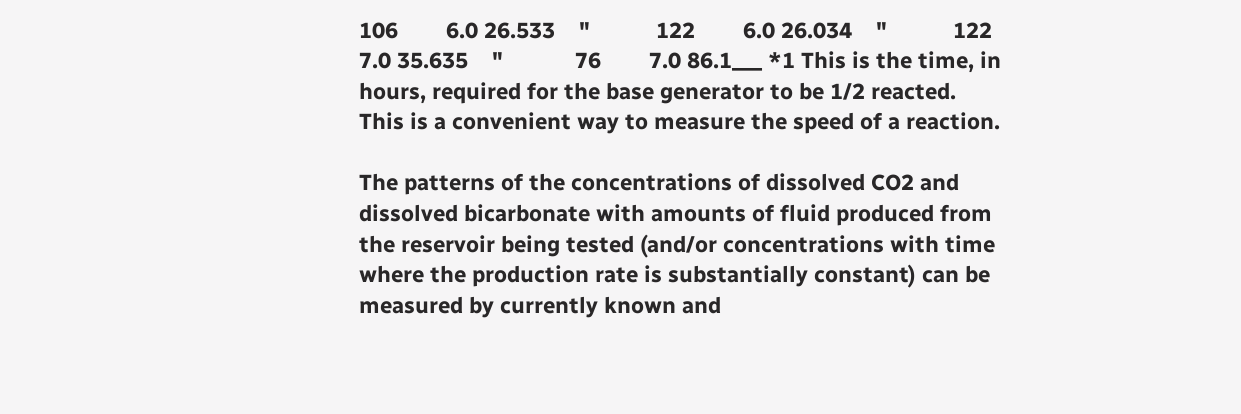106        6.0 26.533    "           122        6.0 26.034    "           122        7.0 35.635    "            76        7.0 86.1___ *1 This is the time, in hours, required for the base generator to be 1/2 reacted. This is a convenient way to measure the speed of a reaction.

The patterns of the concentrations of dissolved CO2 and dissolved bicarbonate with amounts of fluid produced from the reservoir being tested (and/or concentrations with time where the production rate is substantially constant) can be measured by currently known and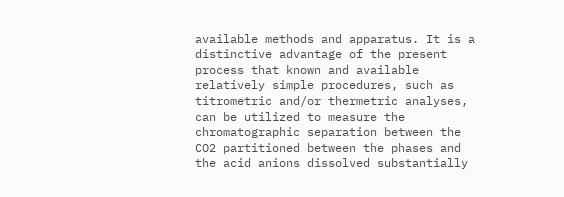available methods and apparatus. It is a distinctive advantage of the present process that known and available relatively simple procedures, such as titrometric and/or thermetric analyses, can be utilized to measure the chromatographic separation between the CO2 partitioned between the phases and the acid anions dissolved substantially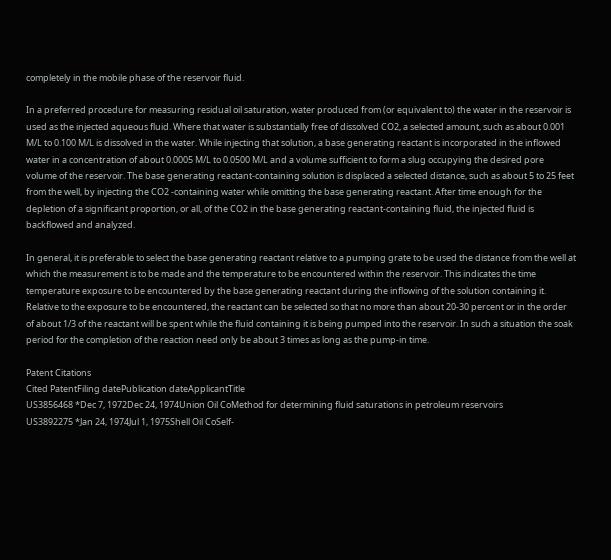completely in the mobile phase of the reservoir fluid.

In a preferred procedure for measuring residual oil saturation, water produced from (or equivalent to) the water in the reservoir is used as the injected aqueous fluid. Where that water is substantially free of dissolved CO2, a selected amount, such as about 0.001 M/L to 0.100 M/L is dissolved in the water. While injecting that solution, a base generating reactant is incorporated in the inflowed water in a concentration of about 0.0005 M/L to 0.0500 M/L and a volume sufficient to form a slug occupying the desired pore volume of the reservoir. The base generating reactant-containing solution is displaced a selected distance, such as about 5 to 25 feet from the well, by injecting the CO2 -containing water while omitting the base generating reactant. After time enough for the depletion of a significant proportion, or all, of the CO2 in the base generating reactant-containing fluid, the injected fluid is backflowed and analyzed.

In general, it is preferable to select the base generating reactant relative to a pumping grate to be used the distance from the well at which the measurement is to be made and the temperature to be encountered within the reservoir. This indicates the time temperature exposure to be encountered by the base generating reactant during the inflowing of the solution containing it. Relative to the exposure to be encountered, the reactant can be selected so that no more than about 20-30 percent or in the order of about 1/3 of the reactant will be spent while the fluid containing it is being pumped into the reservoir. In such a situation the soak period for the completion of the reaction need only be about 3 times as long as the pump-in time.

Patent Citations
Cited PatentFiling datePublication dateApplicantTitle
US3856468 *Dec 7, 1972Dec 24, 1974Union Oil CoMethod for determining fluid saturations in petroleum reservoirs
US3892275 *Jan 24, 1974Jul 1, 1975Shell Oil CoSelf-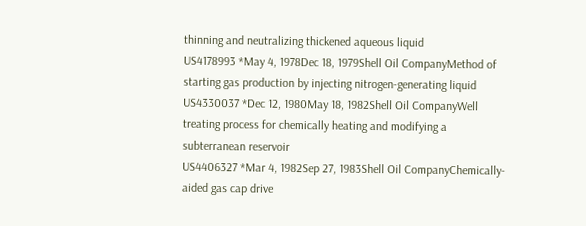thinning and neutralizing thickened aqueous liquid
US4178993 *May 4, 1978Dec 18, 1979Shell Oil CompanyMethod of starting gas production by injecting nitrogen-generating liquid
US4330037 *Dec 12, 1980May 18, 1982Shell Oil CompanyWell treating process for chemically heating and modifying a subterranean reservoir
US4406327 *Mar 4, 1982Sep 27, 1983Shell Oil CompanyChemically-aided gas cap drive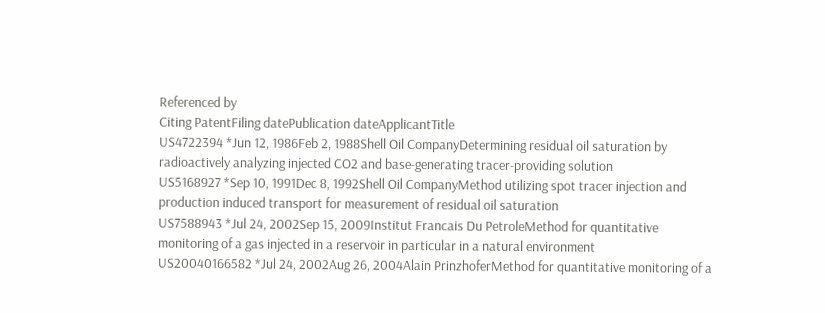Referenced by
Citing PatentFiling datePublication dateApplicantTitle
US4722394 *Jun 12, 1986Feb 2, 1988Shell Oil CompanyDetermining residual oil saturation by radioactively analyzing injected CO2 and base-generating tracer-providing solution
US5168927 *Sep 10, 1991Dec 8, 1992Shell Oil CompanyMethod utilizing spot tracer injection and production induced transport for measurement of residual oil saturation
US7588943 *Jul 24, 2002Sep 15, 2009Institut Francais Du PetroleMethod for quantitative monitoring of a gas injected in a reservoir in particular in a natural environment
US20040166582 *Jul 24, 2002Aug 26, 2004Alain PrinzhoferMethod for quantitative monitoring of a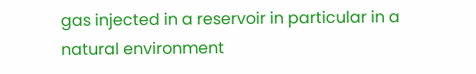gas injected in a reservoir in particular in a natural environment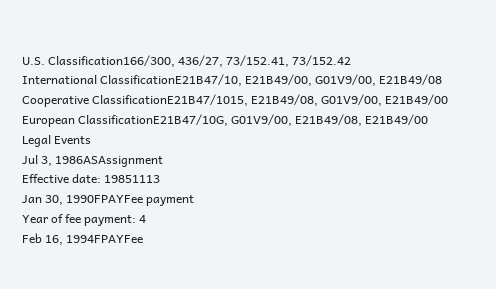U.S. Classification166/300, 436/27, 73/152.41, 73/152.42
International ClassificationE21B47/10, E21B49/00, G01V9/00, E21B49/08
Cooperative ClassificationE21B47/1015, E21B49/08, G01V9/00, E21B49/00
European ClassificationE21B47/10G, G01V9/00, E21B49/08, E21B49/00
Legal Events
Jul 3, 1986ASAssignment
Effective date: 19851113
Jan 30, 1990FPAYFee payment
Year of fee payment: 4
Feb 16, 1994FPAYFee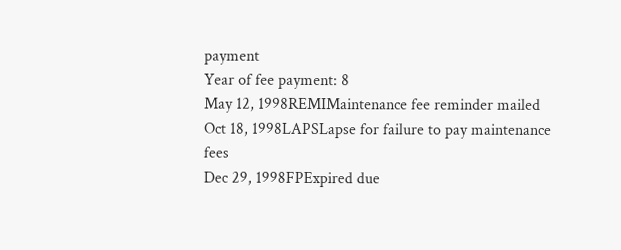payment
Year of fee payment: 8
May 12, 1998REMIMaintenance fee reminder mailed
Oct 18, 1998LAPSLapse for failure to pay maintenance fees
Dec 29, 1998FPExpired due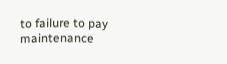to failure to pay maintenance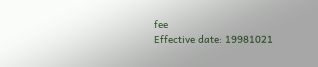fee
Effective date: 19981021